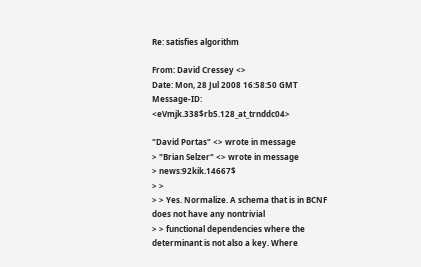Re: satisfies algorithm

From: David Cressey <>
Date: Mon, 28 Jul 2008 16:58:50 GMT
Message-ID: <eVmjk.338$rb5.128_at_trnddc04>

"David Portas" <> wrote in message
> "Brian Selzer" <> wrote in message
> news:92kik.14667$
> >
> > Yes. Normalize. A schema that is in BCNF does not have any nontrivial
> > functional dependencies where the determinant is not also a key. Where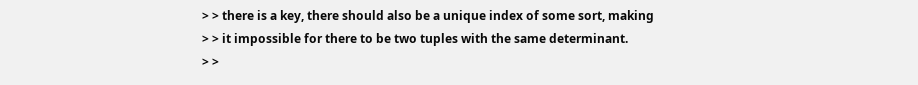> > there is a key, there should also be a unique index of some sort, making
> > it impossible for there to be two tuples with the same determinant.
> >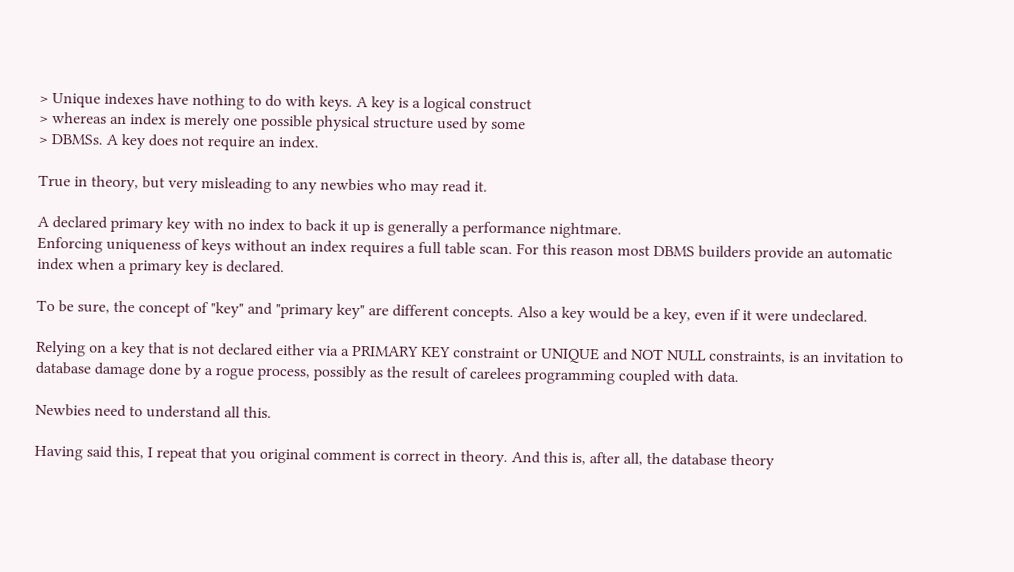> Unique indexes have nothing to do with keys. A key is a logical construct
> whereas an index is merely one possible physical structure used by some
> DBMSs. A key does not require an index.

True in theory, but very misleading to any newbies who may read it.

A declared primary key with no index to back it up is generally a performance nightmare.
Enforcing uniqueness of keys without an index requires a full table scan. For this reason most DBMS builders provide an automatic index when a primary key is declared.

To be sure, the concept of "key" and "primary key" are different concepts. Also a key would be a key, even if it were undeclared.

Relying on a key that is not declared either via a PRIMARY KEY constraint or UNIQUE and NOT NULL constraints, is an invitation to database damage done by a rogue process, possibly as the result of carelees programming coupled with data.

Newbies need to understand all this.

Having said this, I repeat that you original comment is correct in theory. And this is, after all, the database theory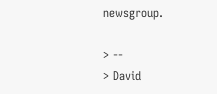newsgroup.

> --
> David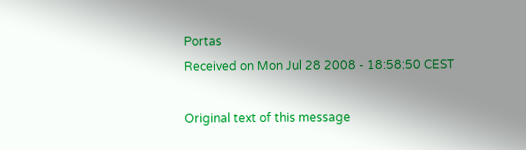Portas
Received on Mon Jul 28 2008 - 18:58:50 CEST

Original text of this message